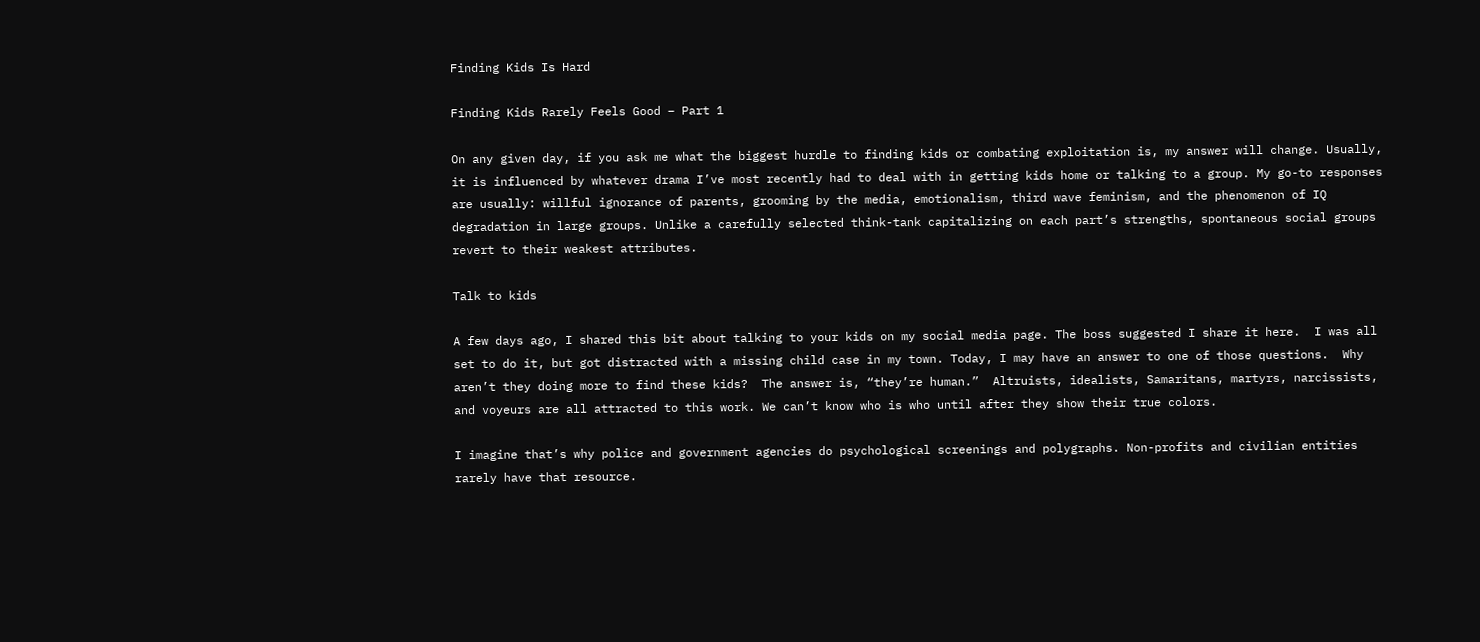Finding Kids Is Hard

Finding Kids Rarely Feels Good – Part 1

On any given day, if you ask me what the biggest hurdle to finding kids or combating exploitation is, my answer will change. Usually, it is influenced by whatever drama I’ve most recently had to deal with in getting kids home or talking to a group. My go-to responses are usually: willful ignorance of parents, grooming by the media, emotionalism, third wave feminism, and the phenomenon of IQ degradation in large groups. Unlike a carefully selected think-tank capitalizing on each part’s strengths, spontaneous social groups revert to their weakest attributes.

Talk to kids

A few days ago, I shared this bit about talking to your kids on my social media page. The boss suggested I share it here.  I was all set to do it, but got distracted with a missing child case in my town. Today, I may have an answer to one of those questions.  Why aren’t they doing more to find these kids?  The answer is, “they’re human.”  Altruists, idealists, Samaritans, martyrs, narcissists, and voyeurs are all attracted to this work. We can’t know who is who until after they show their true colors.

I imagine that’s why police and government agencies do psychological screenings and polygraphs. Non-profits and civilian entities rarely have that resource.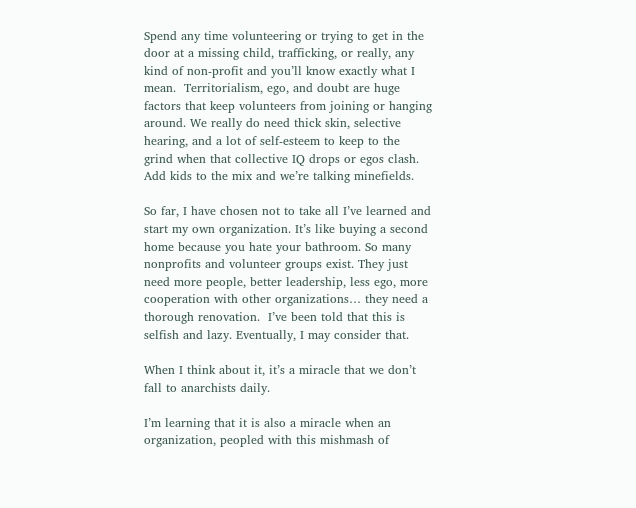Spend any time volunteering or trying to get in the door at a missing child, trafficking, or really, any kind of non-profit and you’ll know exactly what I mean.  Territorialism, ego, and doubt are huge factors that keep volunteers from joining or hanging around. We really do need thick skin, selective hearing, and a lot of self-esteem to keep to the grind when that collective IQ drops or egos clash. Add kids to the mix and we’re talking minefields.

So far, I have chosen not to take all I’ve learned and start my own organization. It’s like buying a second home because you hate your bathroom. So many nonprofits and volunteer groups exist. They just need more people, better leadership, less ego, more cooperation with other organizations… they need a thorough renovation.  I’ve been told that this is selfish and lazy. Eventually, I may consider that.

When I think about it, it’s a miracle that we don’t fall to anarchists daily.

I’m learning that it is also a miracle when an organization, peopled with this mishmash of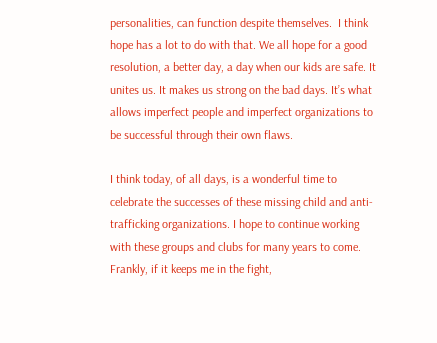personalities, can function despite themselves.  I think hope has a lot to do with that. We all hope for a good resolution, a better day, a day when our kids are safe. It unites us. It makes us strong on the bad days. It’s what allows imperfect people and imperfect organizations to be successful through their own flaws.

I think today, of all days, is a wonderful time to celebrate the successes of these missing child and anti-trafficking organizations. I hope to continue working with these groups and clubs for many years to come. Frankly, if it keeps me in the fight,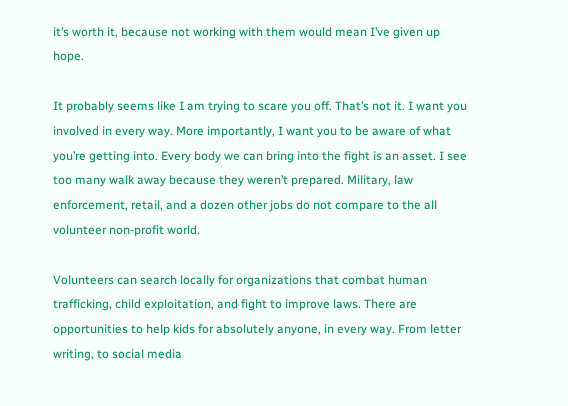it’s worth it, because not working with them would mean I’ve given up hope.

It probably seems like I am trying to scare you off. That’s not it. I want you involved in every way. More importantly, I want you to be aware of what you’re getting into. Every body we can bring into the fight is an asset. I see too many walk away because they weren’t prepared. Military, law enforcement, retail, and a dozen other jobs do not compare to the all volunteer non-profit world.

Volunteers can search locally for organizations that combat human trafficking, child exploitation, and fight to improve laws. There are opportunities to help kids for absolutely anyone, in every way. From letter writing, to social media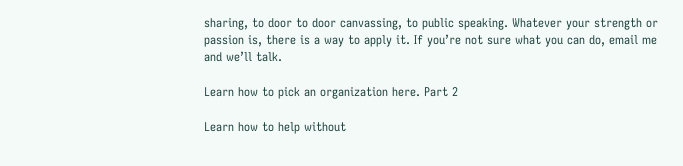sharing, to door to door canvassing, to public speaking. Whatever your strength or passion is, there is a way to apply it. If you’re not sure what you can do, email me and we’ll talk.

Learn how to pick an organization here. Part 2

Learn how to help without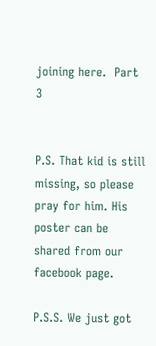joining here.  Part 3


P.S. That kid is still missing, so please pray for him. His poster can be shared from our facebook page.

P.S.S. We just got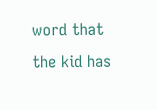word that the kid has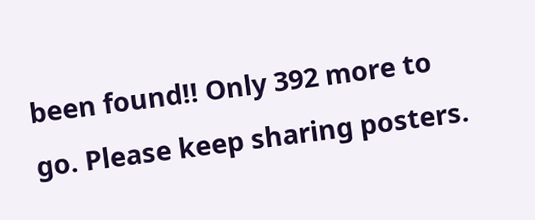been found!! Only 392 more to go. Please keep sharing posters.